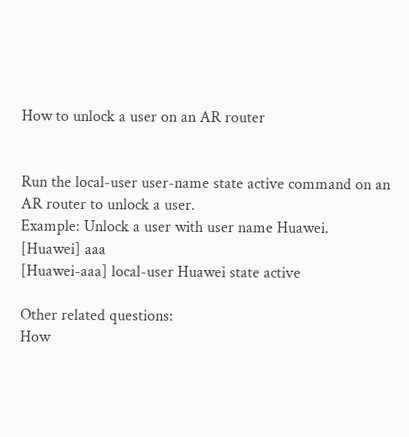How to unlock a user on an AR router


Run the local-user user-name state active command on an AR router to unlock a user.
Example: Unlock a user with user name Huawei.
[Huawei] aaa
[Huawei-aaa] local-user Huawei state active

Other related questions:
How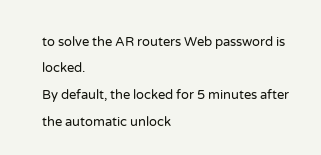to solve the AR routers Web password is locked.
By default, the locked for 5 minutes after the automatic unlock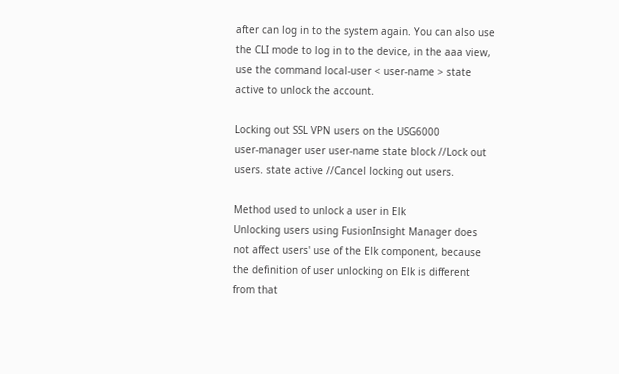after can log in to the system again. You can also use the CLI mode to log in to the device, in the aaa view, use the command local-user < user-name > state active to unlock the account.

Locking out SSL VPN users on the USG6000
user-manager user user-name state block //Lock out users. state active //Cancel locking out users.

Method used to unlock a user in Elk
Unlocking users using FusionInsight Manager does not affect users' use of the Elk component, because the definition of user unlocking on Elk is different from that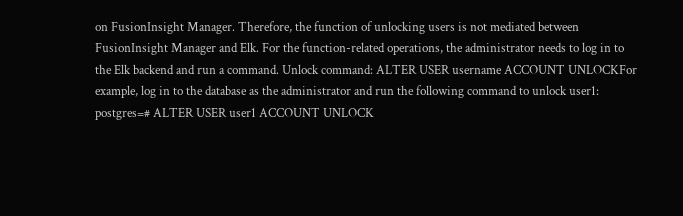on FusionInsight Manager. Therefore, the function of unlocking users is not mediated between FusionInsight Manager and Elk. For the function-related operations, the administrator needs to log in to the Elk backend and run a command. Unlock command: ALTER USER username ACCOUNT UNLOCKFor example, log in to the database as the administrator and run the following command to unlock user1: postgres=# ALTER USER user1 ACCOUNT UNLOCK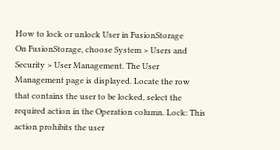How to lock or unlock User in FusionStorage
On FusionStorage, choose System > Users and Security > User Management. The User Management page is displayed. Locate the row that contains the user to be locked, select the required action in the Operation column. Lock: This action prohibits the user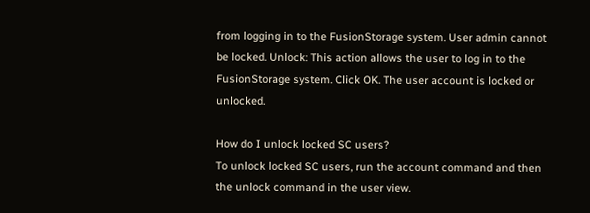from logging in to the FusionStorage system. User admin cannot be locked. Unlock: This action allows the user to log in to the FusionStorage system. Click OK. The user account is locked or unlocked.

How do I unlock locked SC users?
To unlock locked SC users, run the account command and then the unlock command in the user view.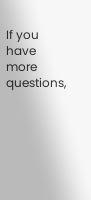If you have more questions,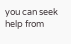you can seek help from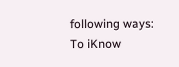following ways:
To iKnow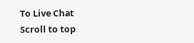To Live Chat
Scroll to top